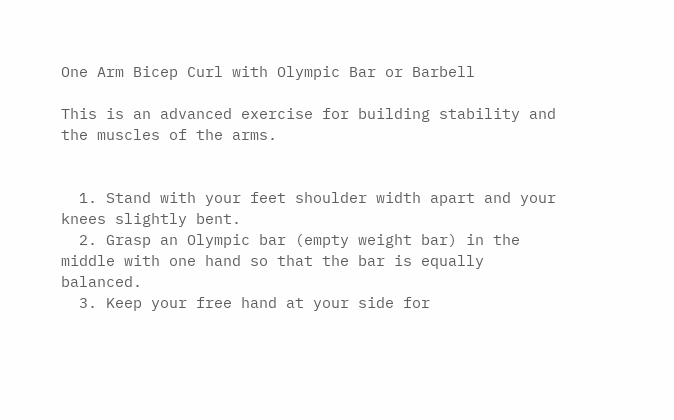One Arm Bicep Curl with Olympic Bar or Barbell

This is an advanced exercise for building stability and the muscles of the arms.


  1. Stand with your feet shoulder width apart and your knees slightly bent.
  2. Grasp an Olympic bar (empty weight bar) in the middle with one hand so that the bar is equally balanced.
  3. Keep your free hand at your side for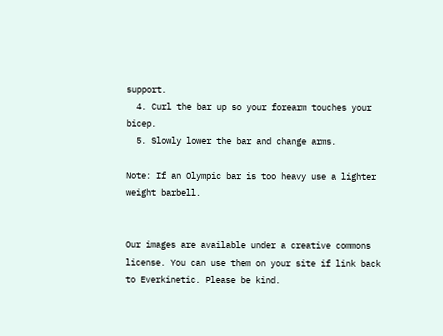support.
  4. Curl the bar up so your forearm touches your bicep.
  5. Slowly lower the bar and change arms.

Note: If an Olympic bar is too heavy use a lighter weight barbell.


Our images are available under a creative commons license. You can use them on your site if link back to Everkinetic. Please be kind.